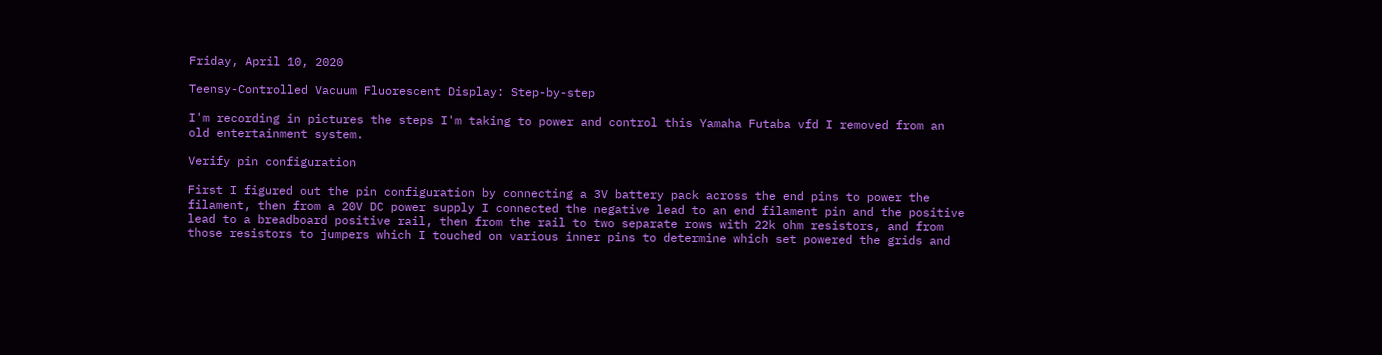Friday, April 10, 2020

Teensy-Controlled Vacuum Fluorescent Display: Step-by-step

I'm recording in pictures the steps I'm taking to power and control this Yamaha Futaba vfd I removed from an old entertainment system.

Verify pin configuration

First I figured out the pin configuration by connecting a 3V battery pack across the end pins to power the filament, then from a 20V DC power supply I connected the negative lead to an end filament pin and the positive lead to a breadboard positive rail, then from the rail to two separate rows with 22k ohm resistors, and from those resistors to jumpers which I touched on various inner pins to determine which set powered the grids and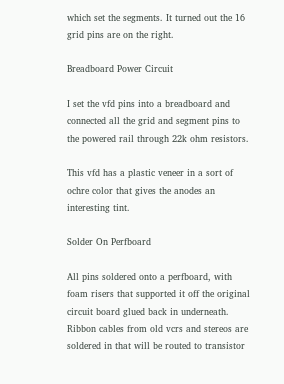which set the segments. It turned out the 16 grid pins are on the right.

Breadboard Power Circuit

I set the vfd pins into a breadboard and connected all the grid and segment pins to the powered rail through 22k ohm resistors.

This vfd has a plastic veneer in a sort of ochre color that gives the anodes an interesting tint.

Solder On Perfboard

All pins soldered onto a perfboard, with foam risers that supported it off the original circuit board glued back in underneath. Ribbon cables from old vcrs and stereos are soldered in that will be routed to transistor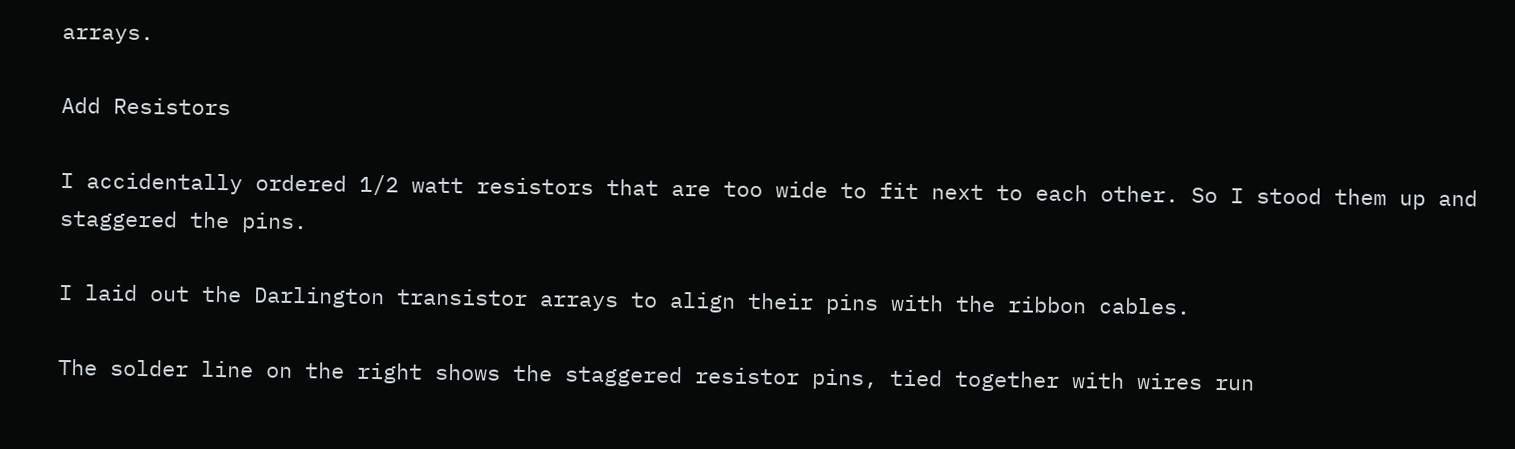arrays.

Add Resistors

I accidentally ordered 1/2 watt resistors that are too wide to fit next to each other. So I stood them up and staggered the pins.

I laid out the Darlington transistor arrays to align their pins with the ribbon cables.

The solder line on the right shows the staggered resistor pins, tied together with wires run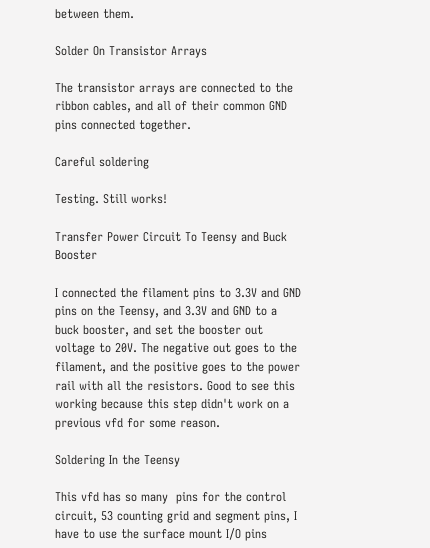between them.

Solder On Transistor Arrays

The transistor arrays are connected to the ribbon cables, and all of their common GND pins connected together.

Careful soldering

Testing. Still works!

Transfer Power Circuit To Teensy and Buck Booster

I connected the filament pins to 3.3V and GND pins on the Teensy, and 3.3V and GND to a buck booster, and set the booster out voltage to 20V. The negative out goes to the filament, and the positive goes to the power rail with all the resistors. Good to see this working because this step didn't work on a previous vfd for some reason.

Soldering In the Teensy

This vfd has so many  pins for the control circuit, 53 counting grid and segment pins, I have to use the surface mount I/O pins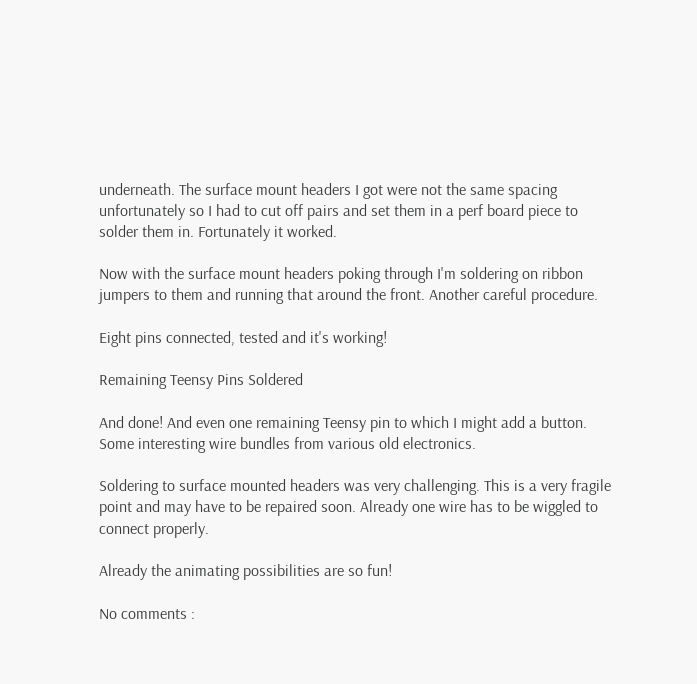underneath. The surface mount headers I got were not the same spacing unfortunately so I had to cut off pairs and set them in a perf board piece to solder them in. Fortunately it worked.

Now with the surface mount headers poking through I'm soldering on ribbon jumpers to them and running that around the front. Another careful procedure.

Eight pins connected, tested and it's working!

Remaining Teensy Pins Soldered

And done! And even one remaining Teensy pin to which I might add a button.
Some interesting wire bundles from various old electronics.

Soldering to surface mounted headers was very challenging. This is a very fragile point and may have to be repaired soon. Already one wire has to be wiggled to connect properly.

Already the animating possibilities are so fun!

No comments :